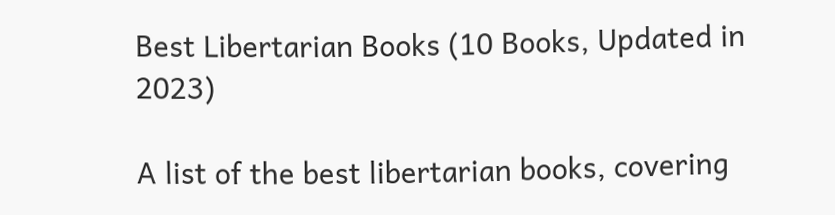Best Libertarian Books (10 Books, Updated in 2023)

A list of the best libertarian books, covering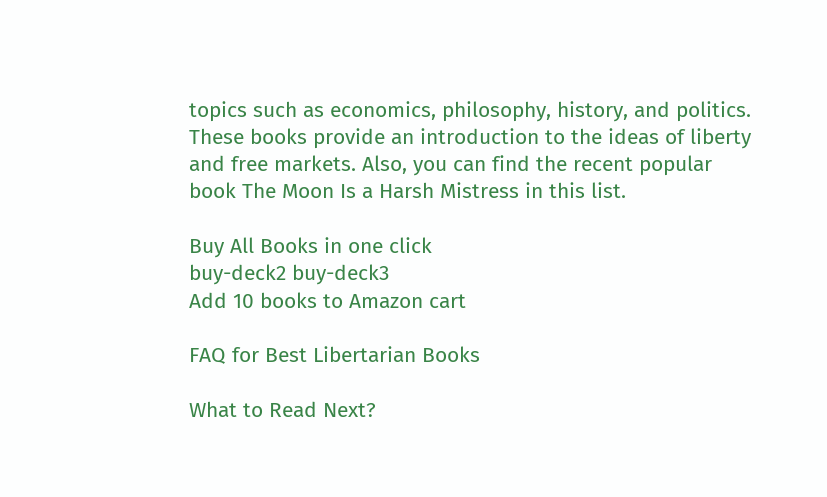topics such as economics, philosophy, history, and politics. These books provide an introduction to the ideas of liberty and free markets. Also, you can find the recent popular book The Moon Is a Harsh Mistress in this list.

Buy All Books in one click
buy-deck2 buy-deck3
Add 10 books to Amazon cart

FAQ for Best Libertarian Books

What to Read Next?